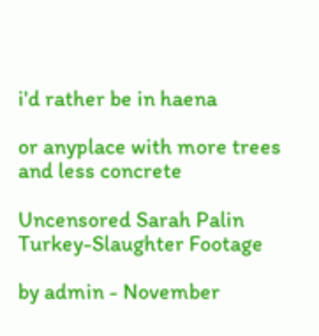i'd rather be in haena

or anyplace with more trees and less concrete

Uncensored Sarah Palin Turkey-Slaughter Footage

by admin - November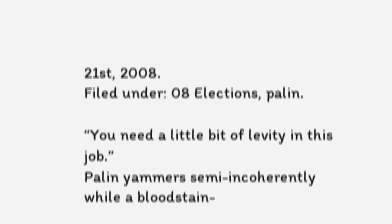21st, 2008.
Filed under: 08 Elections, palin.

“You need a little bit of levity in this job.”
Palin yammers semi-incoherently while a bloodstain-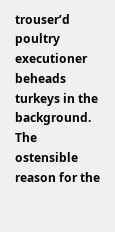trouser’d poultry executioner beheads turkeys in the background.
The ostensible reason for the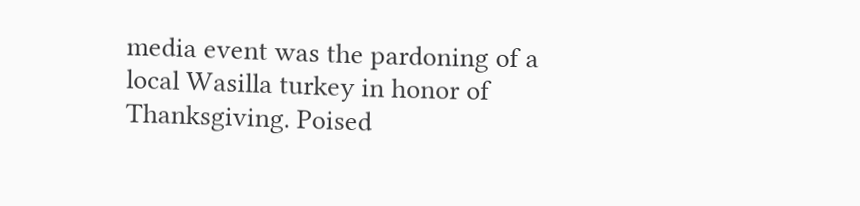media event was the pardoning of a local Wasilla turkey in honor of Thanksgiving. Poised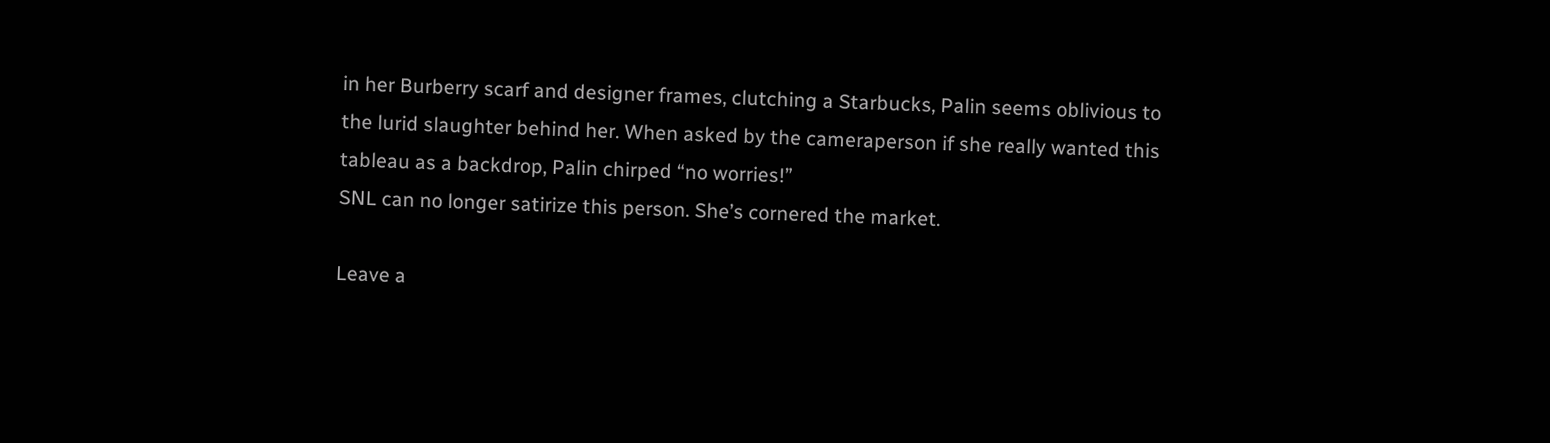in her Burberry scarf and designer frames, clutching a Starbucks, Palin seems oblivious to the lurid slaughter behind her. When asked by the cameraperson if she really wanted this tableau as a backdrop, Palin chirped “no worries!”
SNL can no longer satirize this person. She’s cornered the market.

Leave a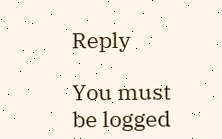Reply

You must be logged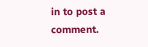in to post a comment.